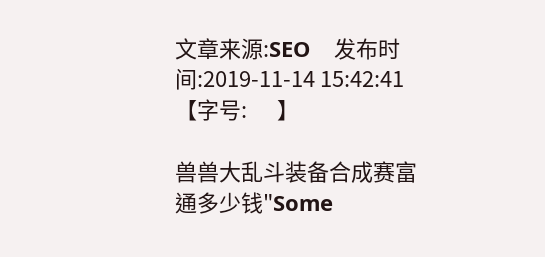文章来源:SEO    发布时间:2019-11-14 15:42:41  【字号:      】

兽兽大乱斗装备合成赛富通多少钱"Some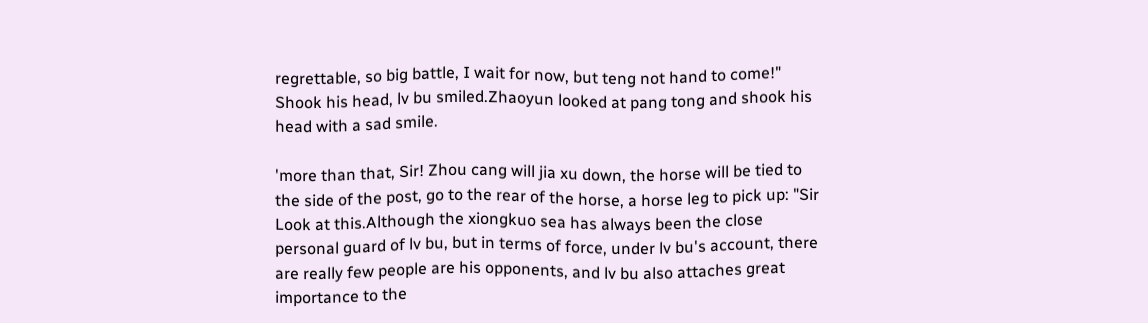regrettable, so big battle, I wait for now, but teng not hand to come!" Shook his head, lv bu smiled.Zhaoyun looked at pang tong and shook his head with a sad smile.

'more than that, Sir! Zhou cang will jia xu down, the horse will be tied to the side of the post, go to the rear of the horse, a horse leg to pick up: "Sir Look at this.Although the xiongkuo sea has always been the close personal guard of lv bu, but in terms of force, under lv bu's account, there are really few people are his opponents, and lv bu also attaches great importance to the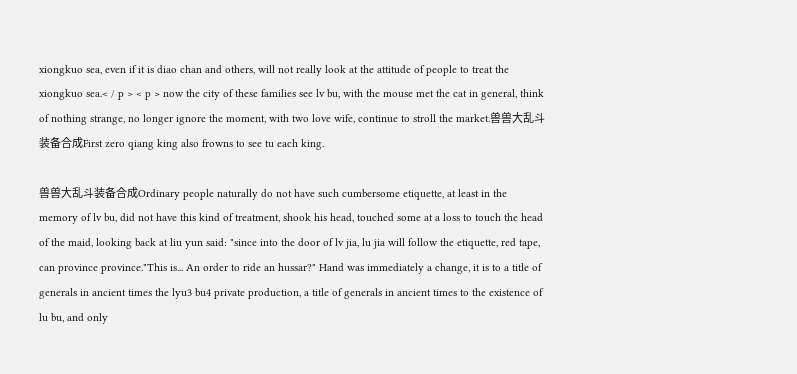xiongkuo sea, even if it is diao chan and others, will not really look at the attitude of people to treat the xiongkuo sea.< / p > < p > now the city of these families see lv bu, with the mouse met the cat in general, think of nothing strange, no longer ignore the moment, with two love wife, continue to stroll the market.兽兽大乱斗装备合成First zero qiang king also frowns to see tu each king.

兽兽大乱斗装备合成Ordinary people naturally do not have such cumbersome etiquette, at least in the memory of lv bu, did not have this kind of treatment, shook his head, touched some at a loss to touch the head of the maid, looking back at liu yun said: "since into the door of lv jia, lu jia will follow the etiquette, red tape, can province province."This is... An order to ride an hussar?" Hand was immediately a change, it is to a title of generals in ancient times the lyu3 bu4 private production, a title of generals in ancient times to the existence of lu bu, and only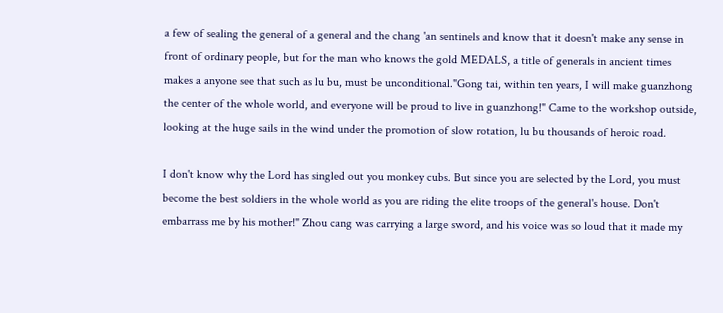a few of sealing the general of a general and the chang 'an sentinels and know that it doesn't make any sense in front of ordinary people, but for the man who knows the gold MEDALS, a title of generals in ancient times makes a anyone see that such as lu bu, must be unconditional."Gong tai, within ten years, I will make guanzhong the center of the whole world, and everyone will be proud to live in guanzhong!" Came to the workshop outside, looking at the huge sails in the wind under the promotion of slow rotation, lu bu thousands of heroic road.

I don't know why the Lord has singled out you monkey cubs. But since you are selected by the Lord, you must become the best soldiers in the whole world as you are riding the elite troops of the general's house. Don't embarrass me by his mother!" Zhou cang was carrying a large sword, and his voice was so loud that it made my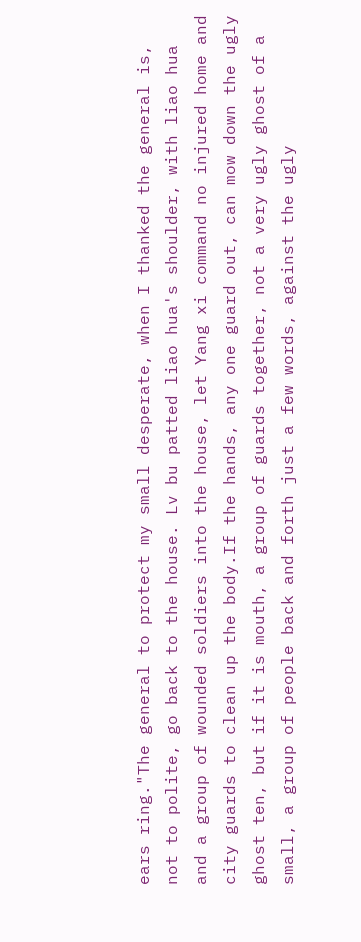ears ring."The general to protect my small desperate, when I thanked the general is, not to polite, go back to the house. Lv bu patted liao hua's shoulder, with liao hua and a group of wounded soldiers into the house, let Yang xi command no injured home and city guards to clean up the body.If the hands, any one guard out, can mow down the ugly ghost ten, but if it is mouth, a group of guards together, not a very ugly ghost of a small, a group of people back and forth just a few words, against the ugly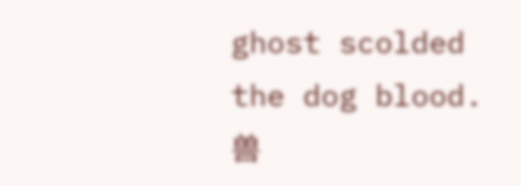ghost scolded the dog blood.兽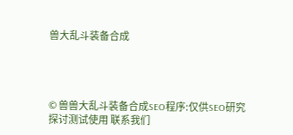兽大乱斗装备合成




© 兽兽大乱斗装备合成SEO程序:仅供SEO研究探讨测试使用 联系我们